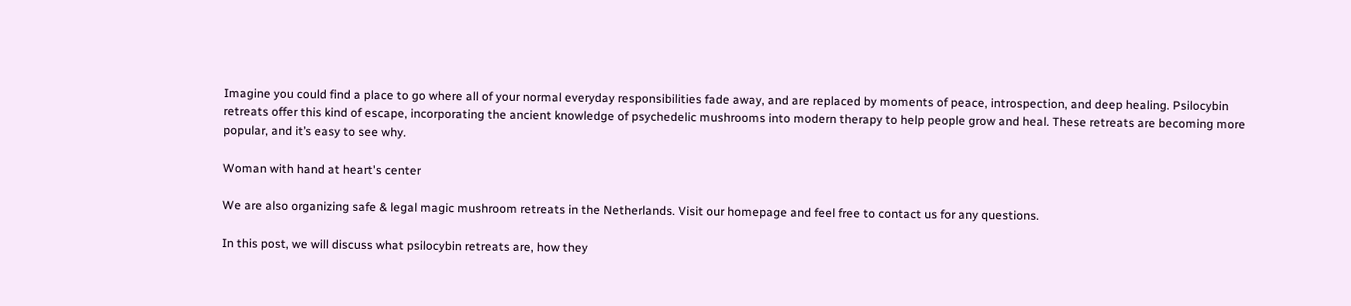Imagine you could find a place to go where all of your normal everyday responsibilities fade away, and are replaced by moments of peace, introspection, and deep healing. Psilocybin retreats offer this kind of escape, incorporating the ancient knowledge of psychedelic mushrooms into modern therapy to help people grow and heal. These retreats are becoming more popular, and it’s easy to see why.

Woman with hand at heart's center

We are also organizing safe & legal magic mushroom retreats in the Netherlands. Visit our homepage and feel free to contact us for any questions.

In this post, we will discuss what psilocybin retreats are, how they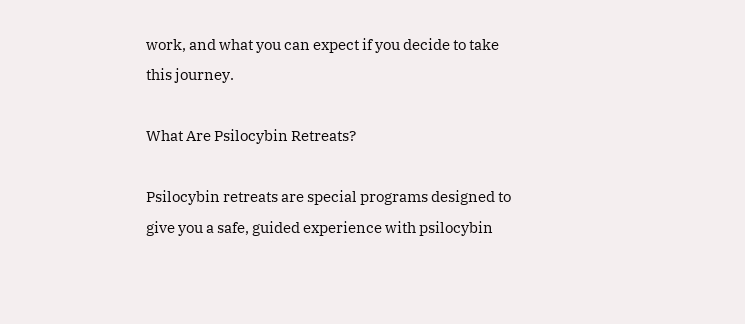work, and what you can expect if you decide to take this journey.

What Are Psilocybin Retreats?

Psilocybin retreats are special programs designed to give you a safe, guided experience with psilocybin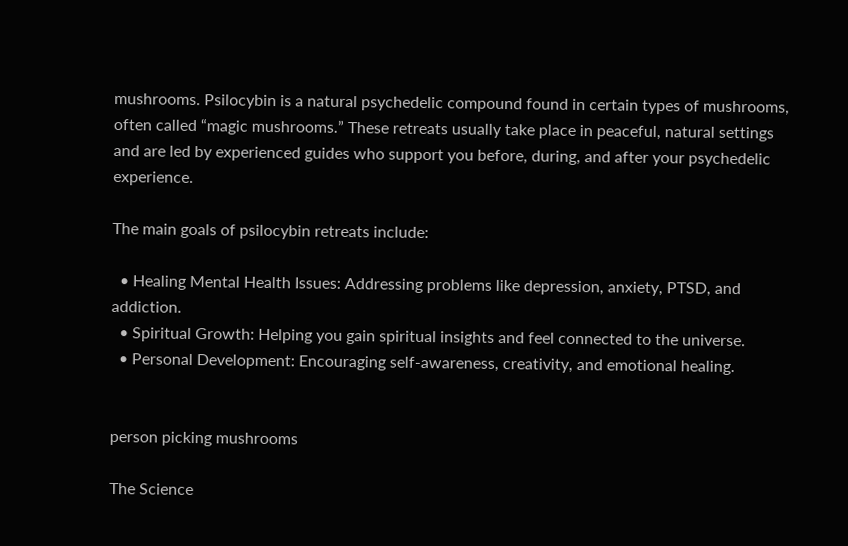mushrooms. Psilocybin is a natural psychedelic compound found in certain types of mushrooms, often called “magic mushrooms.” These retreats usually take place in peaceful, natural settings and are led by experienced guides who support you before, during, and after your psychedelic experience.

The main goals of psilocybin retreats include:

  • Healing Mental Health Issues: Addressing problems like depression, anxiety, PTSD, and addiction.
  • Spiritual Growth: Helping you gain spiritual insights and feel connected to the universe.
  • Personal Development: Encouraging self-awareness, creativity, and emotional healing.


person picking mushrooms

The Science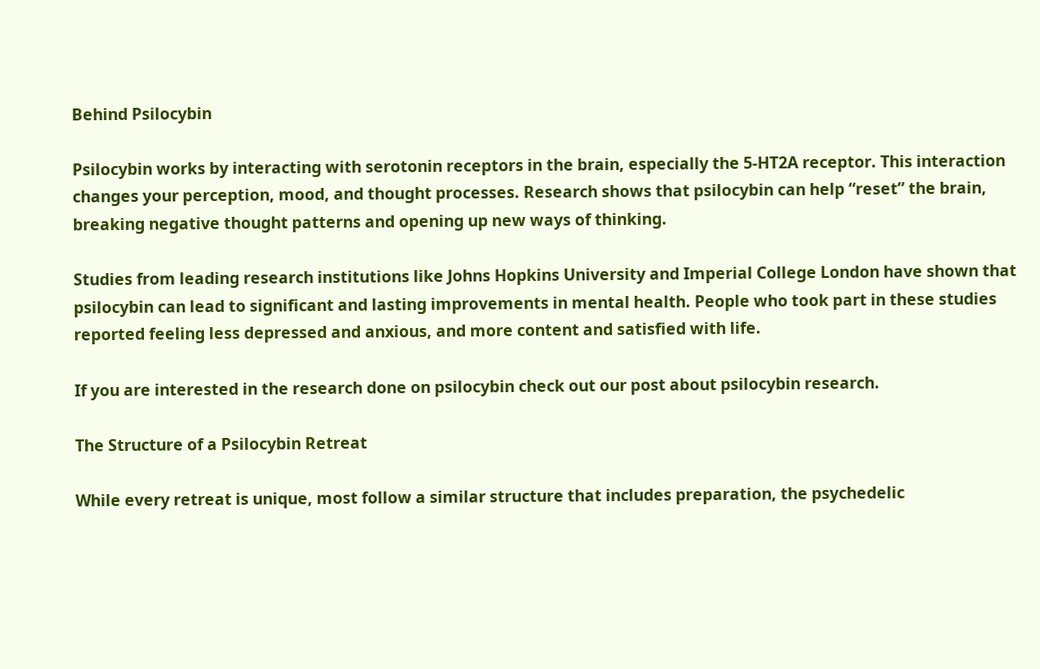Behind Psilocybin

Psilocybin works by interacting with serotonin receptors in the brain, especially the 5-HT2A receptor. This interaction changes your perception, mood, and thought processes. Research shows that psilocybin can help “reset” the brain, breaking negative thought patterns and opening up new ways of thinking.

Studies from leading research institutions like Johns Hopkins University and Imperial College London have shown that psilocybin can lead to significant and lasting improvements in mental health. People who took part in these studies reported feeling less depressed and anxious, and more content and satisfied with life.

If you are interested in the research done on psilocybin check out our post about psilocybin research.

The Structure of a Psilocybin Retreat

While every retreat is unique, most follow a similar structure that includes preparation, the psychedelic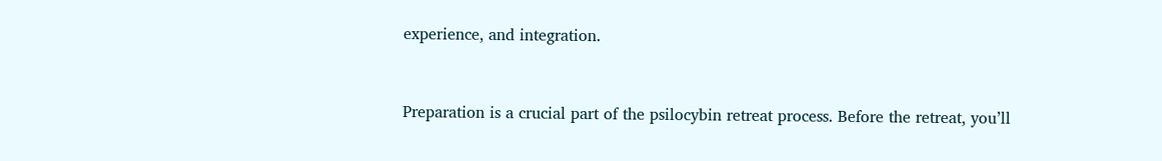experience, and integration.


Preparation is a crucial part of the psilocybin retreat process. Before the retreat, you’ll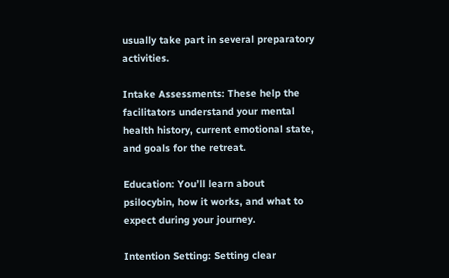usually take part in several preparatory activities.

Intake Assessments: These help the facilitators understand your mental health history, current emotional state, and goals for the retreat.

Education: You’ll learn about psilocybin, how it works, and what to expect during your journey.

Intention Setting: Setting clear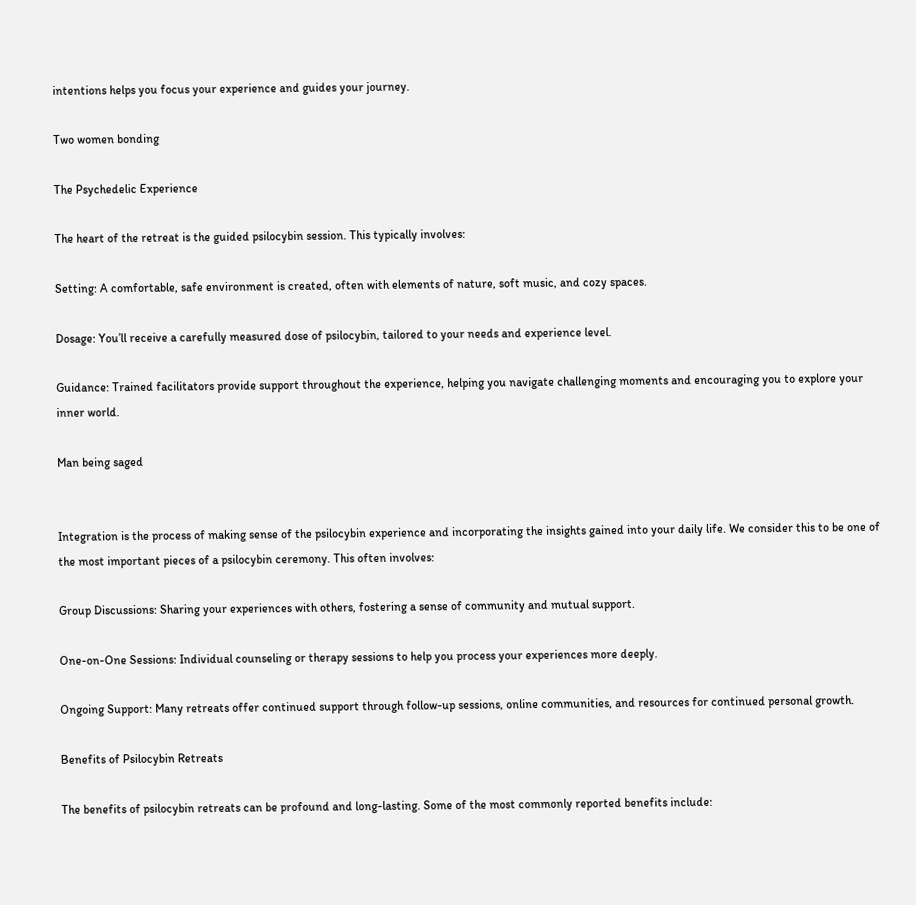intentions helps you focus your experience and guides your journey.

Two women bonding

The Psychedelic Experience

The heart of the retreat is the guided psilocybin session. This typically involves:

Setting: A comfortable, safe environment is created, often with elements of nature, soft music, and cozy spaces.

Dosage: You’ll receive a carefully measured dose of psilocybin, tailored to your needs and experience level.

Guidance: Trained facilitators provide support throughout the experience, helping you navigate challenging moments and encouraging you to explore your inner world.

Man being saged


Integration is the process of making sense of the psilocybin experience and incorporating the insights gained into your daily life. We consider this to be one of the most important pieces of a psilocybin ceremony. This often involves:

Group Discussions: Sharing your experiences with others, fostering a sense of community and mutual support.

One-on-One Sessions: Individual counseling or therapy sessions to help you process your experiences more deeply.

Ongoing Support: Many retreats offer continued support through follow-up sessions, online communities, and resources for continued personal growth.

Benefits of Psilocybin Retreats

The benefits of psilocybin retreats can be profound and long-lasting. Some of the most commonly reported benefits include: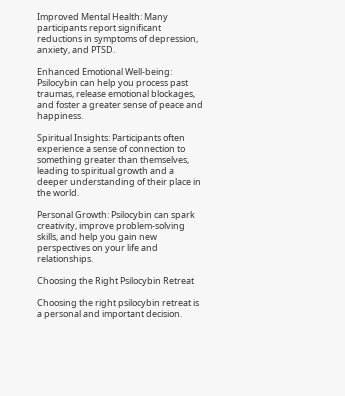Improved Mental Health: Many participants report significant reductions in symptoms of depression, anxiety, and PTSD.

Enhanced Emotional Well-being: Psilocybin can help you process past traumas, release emotional blockages, and foster a greater sense of peace and happiness.

Spiritual Insights: Participants often experience a sense of connection to something greater than themselves, leading to spiritual growth and a deeper understanding of their place in the world.

Personal Growth: Psilocybin can spark creativity, improve problem-solving skills, and help you gain new perspectives on your life and relationships.

Choosing the Right Psilocybin Retreat

Choosing the right psilocybin retreat is a personal and important decision.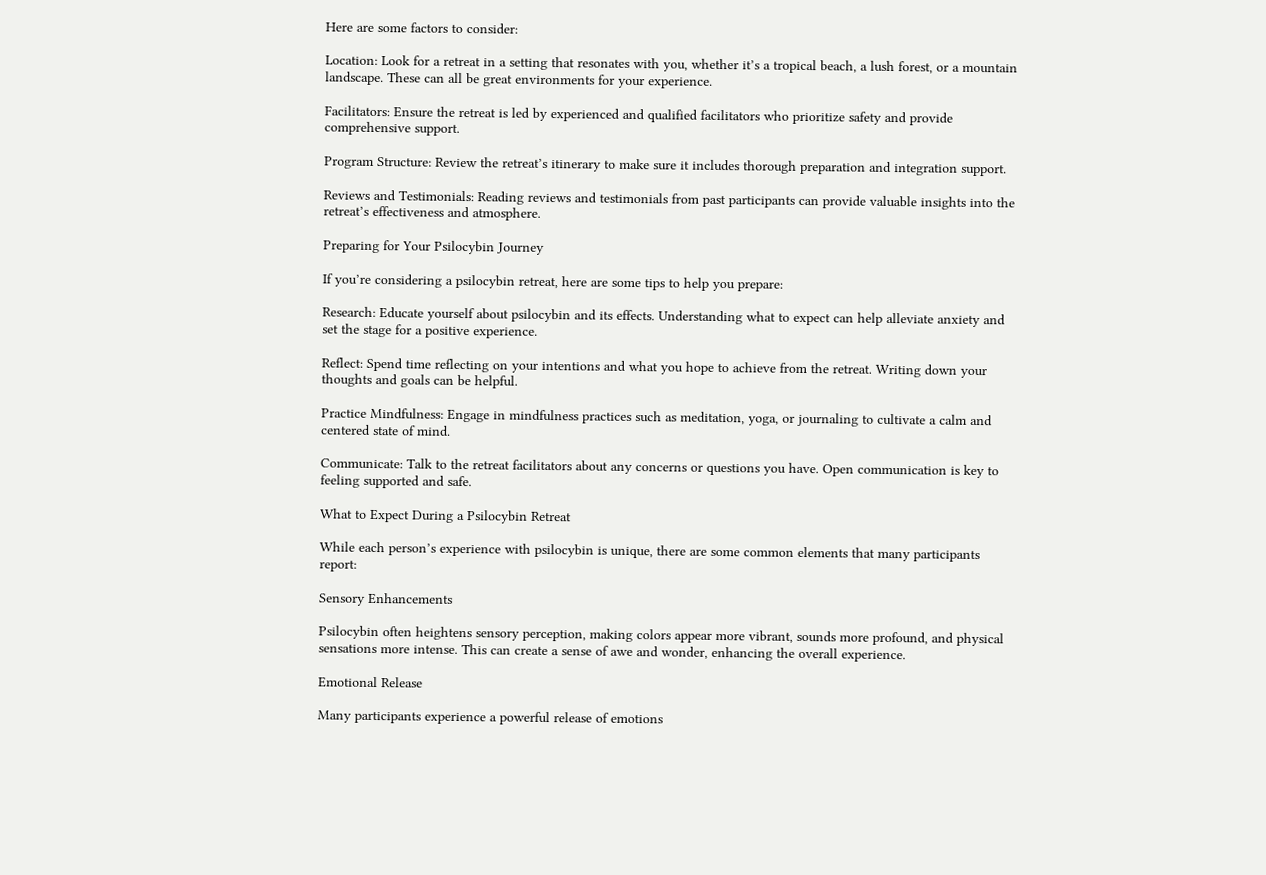Here are some factors to consider:

Location: Look for a retreat in a setting that resonates with you, whether it’s a tropical beach, a lush forest, or a mountain landscape. These can all be great environments for your experience.

Facilitators: Ensure the retreat is led by experienced and qualified facilitators who prioritize safety and provide comprehensive support.

Program Structure: Review the retreat’s itinerary to make sure it includes thorough preparation and integration support.

Reviews and Testimonials: Reading reviews and testimonials from past participants can provide valuable insights into the retreat’s effectiveness and atmosphere.

Preparing for Your Psilocybin Journey

If you’re considering a psilocybin retreat, here are some tips to help you prepare:

Research: Educate yourself about psilocybin and its effects. Understanding what to expect can help alleviate anxiety and set the stage for a positive experience.

Reflect: Spend time reflecting on your intentions and what you hope to achieve from the retreat. Writing down your thoughts and goals can be helpful.

Practice Mindfulness: Engage in mindfulness practices such as meditation, yoga, or journaling to cultivate a calm and centered state of mind.

Communicate: Talk to the retreat facilitators about any concerns or questions you have. Open communication is key to feeling supported and safe.

What to Expect During a Psilocybin Retreat

While each person’s experience with psilocybin is unique, there are some common elements that many participants report:

Sensory Enhancements

Psilocybin often heightens sensory perception, making colors appear more vibrant, sounds more profound, and physical sensations more intense. This can create a sense of awe and wonder, enhancing the overall experience.

Emotional Release

Many participants experience a powerful release of emotions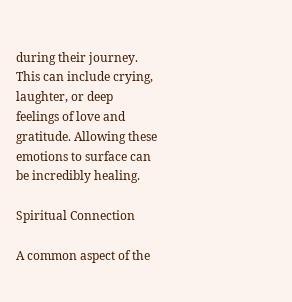during their journey. This can include crying, laughter, or deep feelings of love and gratitude. Allowing these emotions to surface can be incredibly healing.

Spiritual Connection

A common aspect of the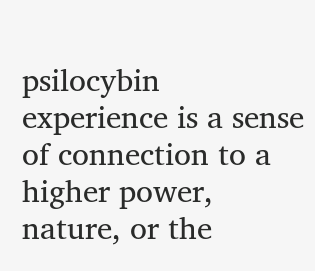psilocybin experience is a sense of connection to a higher power, nature, or the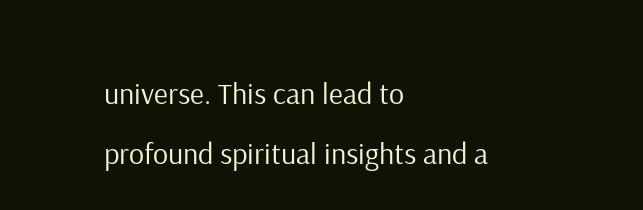universe. This can lead to profound spiritual insights and a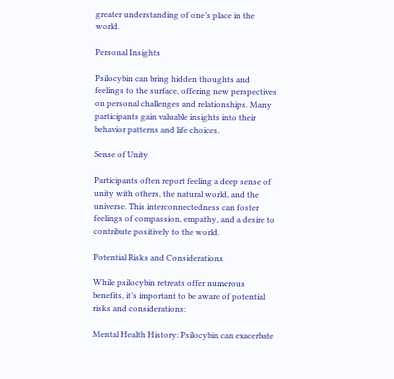greater understanding of one’s place in the world.

Personal Insights

Psilocybin can bring hidden thoughts and feelings to the surface, offering new perspectives on personal challenges and relationships. Many participants gain valuable insights into their behavior patterns and life choices.

Sense of Unity

Participants often report feeling a deep sense of unity with others, the natural world, and the universe. This interconnectedness can foster feelings of compassion, empathy, and a desire to contribute positively to the world.

Potential Risks and Considerations

While psilocybin retreats offer numerous benefits, it’s important to be aware of potential risks and considerations:

Mental Health History: Psilocybin can exacerbate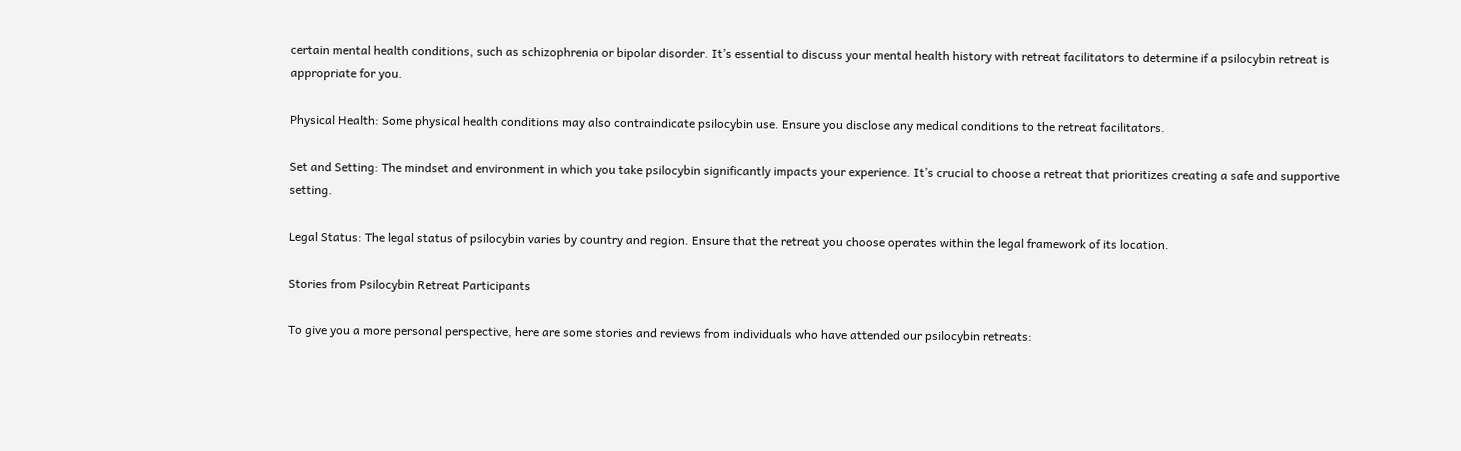certain mental health conditions, such as schizophrenia or bipolar disorder. It’s essential to discuss your mental health history with retreat facilitators to determine if a psilocybin retreat is appropriate for you.

Physical Health: Some physical health conditions may also contraindicate psilocybin use. Ensure you disclose any medical conditions to the retreat facilitators.

Set and Setting: The mindset and environment in which you take psilocybin significantly impacts your experience. It’s crucial to choose a retreat that prioritizes creating a safe and supportive setting.

Legal Status: The legal status of psilocybin varies by country and region. Ensure that the retreat you choose operates within the legal framework of its location.

Stories from Psilocybin Retreat Participants

To give you a more personal perspective, here are some stories and reviews from individuals who have attended our psilocybin retreats: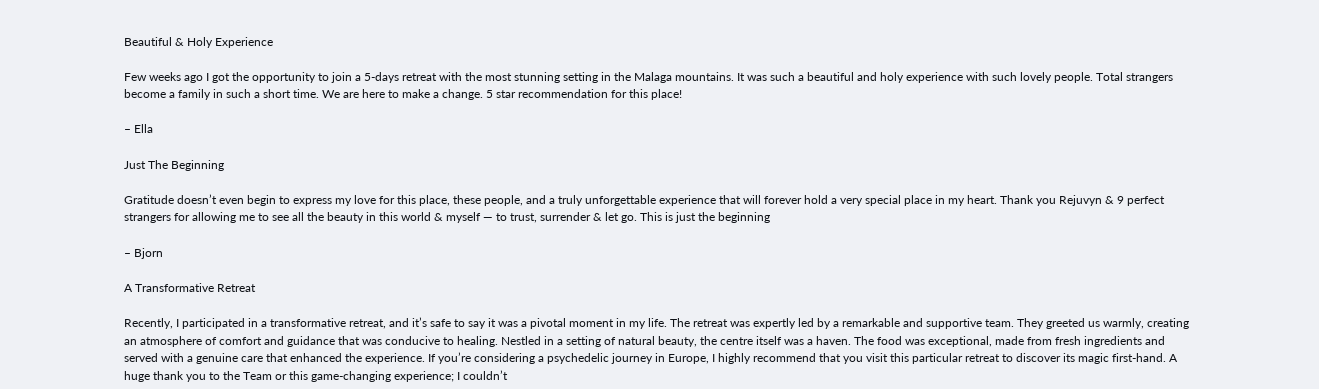Beautiful & Holy Experience

Few weeks ago I got the opportunity to join a 5-days retreat with the most stunning setting in the Malaga mountains. It was such a beautiful and holy experience with such lovely people. Total strangers become a family in such a short time. We are here to make a change. 5 star recommendation for this place!

– Ella

Just The Beginning

Gratitude doesn’t even begin to express my love for this place, these people, and a truly unforgettable experience that will forever hold a very special place in my heart. Thank you Rejuvyn & 9 perfect strangers for allowing me to see all the beauty in this world & myself — to trust, surrender & let go. This is just the beginning

– Bjorn

A Transformative Retreat

Recently, I participated in a transformative retreat, and it’s safe to say it was a pivotal moment in my life. The retreat was expertly led by a remarkable and supportive team. They greeted us warmly, creating an atmosphere of comfort and guidance that was conducive to healing. Nestled in a setting of natural beauty, the centre itself was a haven. The food was exceptional, made from fresh ingredients and served with a genuine care that enhanced the experience. If you’re considering a psychedelic journey in Europe, I highly recommend that you visit this particular retreat to discover its magic first-hand. A huge thank you to the Team or this game-changing experience; I couldn’t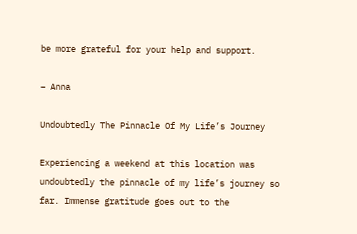be more grateful for your help and support.

– Anna

Undoubtedly The Pinnacle Of My Life’s Journey

Experiencing a weekend at this location was undoubtedly the pinnacle of my life’s journey so far. Immense gratitude goes out to the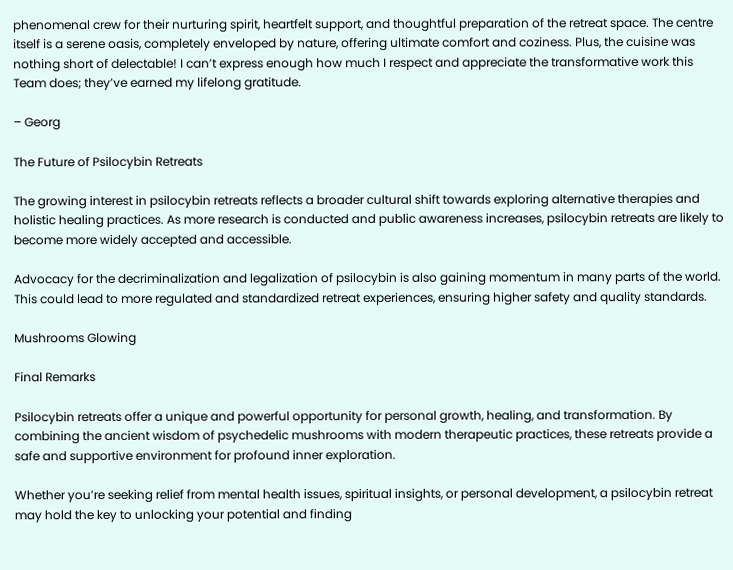phenomenal crew for their nurturing spirit, heartfelt support, and thoughtful preparation of the retreat space. The centre itself is a serene oasis, completely enveloped by nature, offering ultimate comfort and coziness. Plus, the cuisine was nothing short of delectable! I can’t express enough how much I respect and appreciate the transformative work this Team does; they’ve earned my lifelong gratitude.

– Georg

The Future of Psilocybin Retreats

The growing interest in psilocybin retreats reflects a broader cultural shift towards exploring alternative therapies and holistic healing practices. As more research is conducted and public awareness increases, psilocybin retreats are likely to become more widely accepted and accessible.

Advocacy for the decriminalization and legalization of psilocybin is also gaining momentum in many parts of the world. This could lead to more regulated and standardized retreat experiences, ensuring higher safety and quality standards.

Mushrooms Glowing

Final Remarks

Psilocybin retreats offer a unique and powerful opportunity for personal growth, healing, and transformation. By combining the ancient wisdom of psychedelic mushrooms with modern therapeutic practices, these retreats provide a safe and supportive environment for profound inner exploration.

Whether you’re seeking relief from mental health issues, spiritual insights, or personal development, a psilocybin retreat may hold the key to unlocking your potential and finding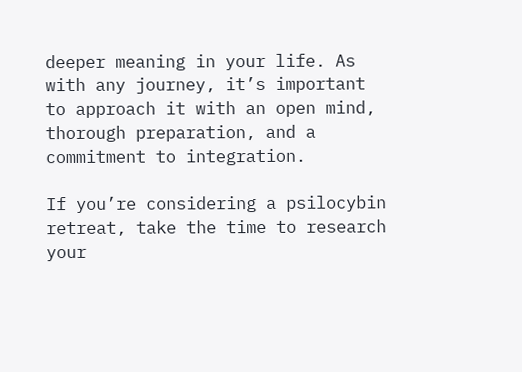deeper meaning in your life. As with any journey, it’s important to approach it with an open mind, thorough preparation, and a commitment to integration.

If you’re considering a psilocybin retreat, take the time to research your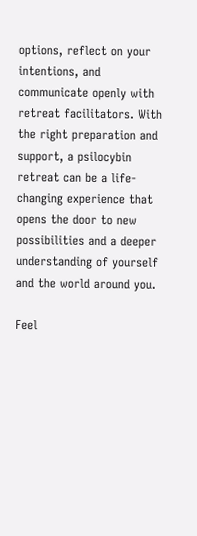options, reflect on your intentions, and communicate openly with retreat facilitators. With the right preparation and support, a psilocybin retreat can be a life-changing experience that opens the door to new possibilities and a deeper understanding of yourself and the world around you.

Feel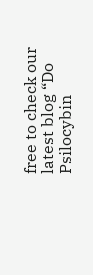free to check our latest blog “Do Psilocybin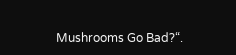Mushrooms Go Bad?“.